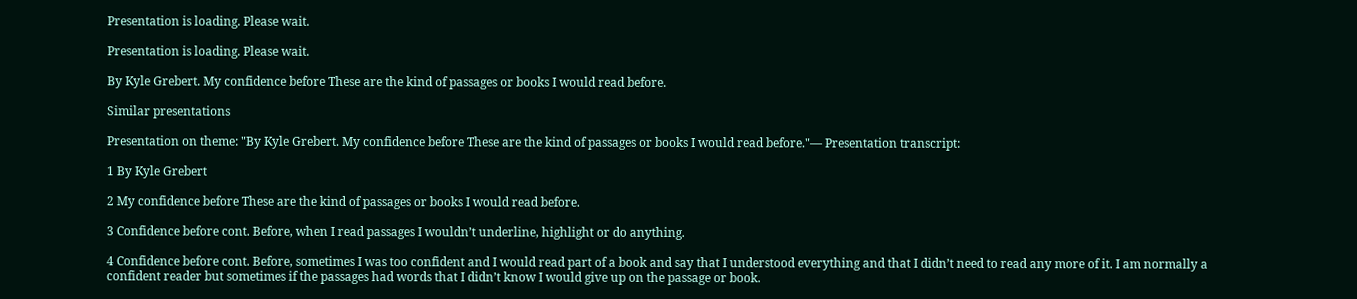Presentation is loading. Please wait.

Presentation is loading. Please wait.

By Kyle Grebert. My confidence before These are the kind of passages or books I would read before.

Similar presentations

Presentation on theme: "By Kyle Grebert. My confidence before These are the kind of passages or books I would read before."— Presentation transcript:

1 By Kyle Grebert

2 My confidence before These are the kind of passages or books I would read before.

3 Confidence before cont. Before, when I read passages I wouldn’t underline, highlight or do anything.

4 Confidence before cont. Before, sometimes I was too confident and I would read part of a book and say that I understood everything and that I didn’t need to read any more of it. I am normally a confident reader but sometimes if the passages had words that I didn’t know I would give up on the passage or book.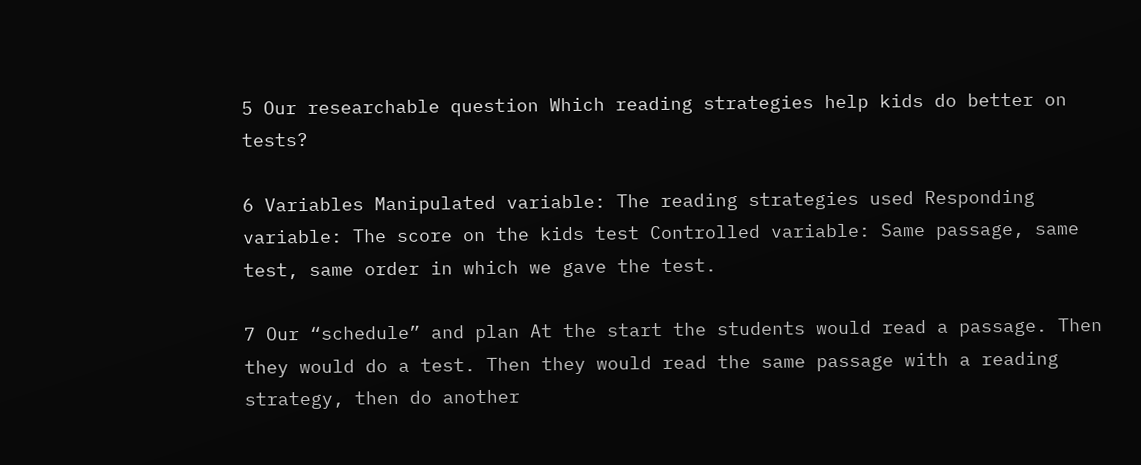5 Our researchable question Which reading strategies help kids do better on tests?

6 Variables Manipulated variable: The reading strategies used Responding variable: The score on the kids test Controlled variable: Same passage, same test, same order in which we gave the test.

7 Our “schedule” and plan At the start the students would read a passage. Then they would do a test. Then they would read the same passage with a reading strategy, then do another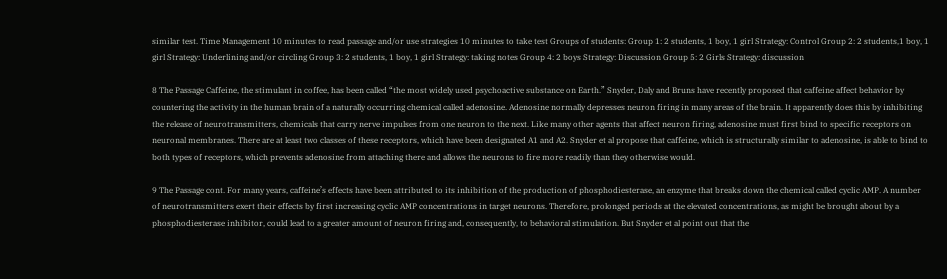similar test. Time Management 10 minutes to read passage and/or use strategies 10 minutes to take test Groups of students: Group 1: 2 students, 1 boy, 1 girl Strategy: Control Group 2: 2 students,1 boy, 1 girl Strategy: Underlining and/or circling Group 3: 2 students, 1 boy, 1 girl Strategy: taking notes Group 4: 2 boys Strategy: Discussion Group 5: 2 Girls Strategy: discussion

8 The Passage Caffeine, the stimulant in coffee, has been called “the most widely used psychoactive substance on Earth.” Snyder, Daly and Bruns have recently proposed that caffeine affect behavior by countering the activity in the human brain of a naturally occurring chemical called adenosine. Adenosine normally depresses neuron firing in many areas of the brain. It apparently does this by inhibiting the release of neurotransmitters, chemicals that carry nerve impulses from one neuron to the next. Like many other agents that affect neuron firing, adenosine must first bind to specific receptors on neuronal membranes. There are at least two classes of these receptors, which have been designated A1 and A2. Snyder et al propose that caffeine, which is structurally similar to adenosine, is able to bind to both types of receptors, which prevents adenosine from attaching there and allows the neurons to fire more readily than they otherwise would.

9 The Passage cont. For many years, caffeine’s effects have been attributed to its inhibition of the production of phosphodiesterase, an enzyme that breaks down the chemical called cyclic AMP. A number of neurotransmitters exert their effects by first increasing cyclic AMP concentrations in target neurons. Therefore, prolonged periods at the elevated concentrations, as might be brought about by a phosphodiesterase inhibitor, could lead to a greater amount of neuron firing and, consequently, to behavioral stimulation. But Snyder et al point out that the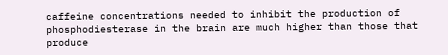caffeine concentrations needed to inhibit the production of phosphodiesterase in the brain are much higher than those that produce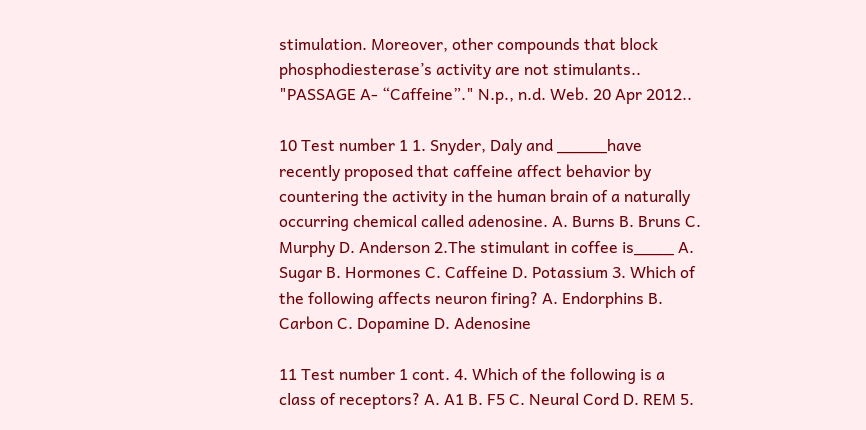stimulation. Moreover, other compounds that block phosphodiesterase’s activity are not stimulants.. "PASSAGE A- “Caffeine”." N.p., n.d. Web. 20 Apr 2012..

10 Test number 1 1. Snyder, Daly and _____have recently proposed that caffeine affect behavior by countering the activity in the human brain of a naturally occurring chemical called adenosine. A. Burns B. Bruns C. Murphy D. Anderson 2.The stimulant in coffee is____ A. Sugar B. Hormones C. Caffeine D. Potassium 3. Which of the following affects neuron firing? A. Endorphins B. Carbon C. Dopamine D. Adenosine

11 Test number 1 cont. 4. Which of the following is a class of receptors? A. A1 B. F5 C. Neural Cord D. REM 5.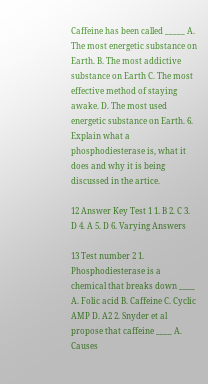Caffeine has been called _____ A. The most energetic substance on Earth. B. The most addictive substance on Earth C. The most effective method of staying awake. D. The most used energetic substance on Earth. 6. Explain what a phosphodiesterase is, what it does and why it is being discussed in the artice.

12 Answer Key Test 1 1. B 2. C 3. D 4. A 5. D 6. Varying Answers

13 Test number 2 1. Phosphodiesterase is a chemical that breaks down ____ A. Folic acid B. Caffeine C. Cyclic AMP D. A2 2. Snyder et al propose that caffeine ____ A. Causes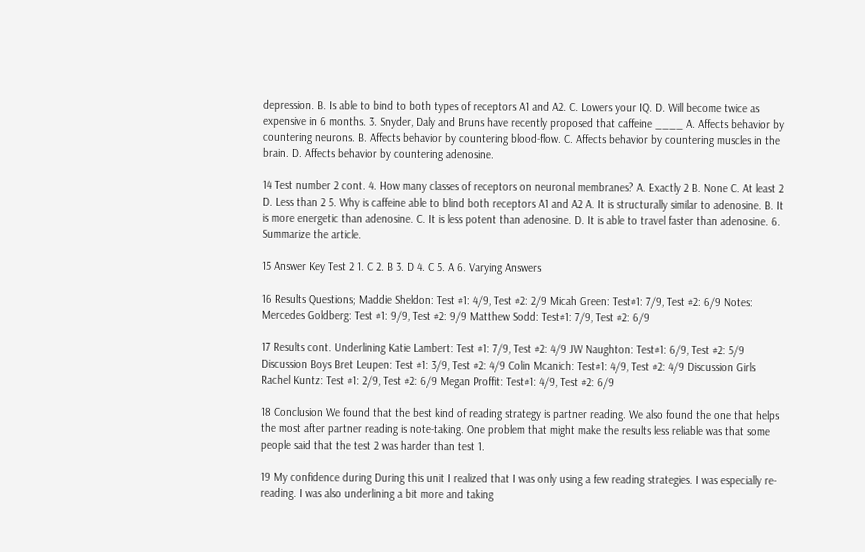depression. B. Is able to bind to both types of receptors A1 and A2. C. Lowers your IQ. D. Will become twice as expensive in 6 months. 3. Snyder, Daly and Bruns have recently proposed that caffeine ____ A. Affects behavior by countering neurons. B. Affects behavior by countering blood-flow. C. Affects behavior by countering muscles in the brain. D. Affects behavior by countering adenosine.

14 Test number 2 cont. 4. How many classes of receptors on neuronal membranes? A. Exactly 2 B. None C. At least 2 D. Less than 2 5. Why is caffeine able to blind both receptors A1 and A2 A. It is structurally similar to adenosine. B. It is more energetic than adenosine. C. It is less potent than adenosine. D. It is able to travel faster than adenosine. 6. Summarize the article.

15 Answer Key Test 2 1. C 2. B 3. D 4. C 5. A 6. Varying Answers

16 Results Questions; Maddie Sheldon: Test #1: 4/9, Test #2: 2/9 Micah Green: Test#1: 7/9, Test #2: 6/9 Notes: Mercedes Goldberg: Test #1: 9/9, Test #2: 9/9 Matthew Sodd: Test#1: 7/9, Test #2: 6/9

17 Results cont. Underlining Katie Lambert: Test #1: 7/9, Test #2: 4/9 JW Naughton: Test#1: 6/9, Test #2: 5/9 Discussion Boys Bret Leupen: Test #1: 3/9, Test #2: 4/9 Colin Mcanich: Test#1: 4/9, Test #2: 4/9 Discussion Girls Rachel Kuntz: Test #1: 2/9, Test #2: 6/9 Megan Proffit: Test#1: 4/9, Test #2: 6/9

18 Conclusion We found that the best kind of reading strategy is partner reading. We also found the one that helps the most after partner reading is note-taking. One problem that might make the results less reliable was that some people said that the test 2 was harder than test 1.

19 My confidence during During this unit I realized that I was only using a few reading strategies. I was especially re-reading. I was also underlining a bit more and taking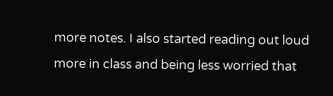more notes. I also started reading out loud more in class and being less worried that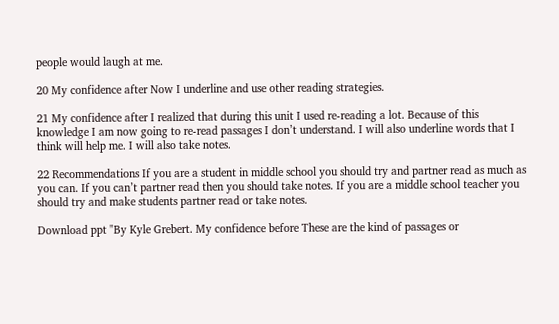people would laugh at me.

20 My confidence after Now I underline and use other reading strategies.

21 My confidence after I realized that during this unit I used re-reading a lot. Because of this knowledge I am now going to re-read passages I don’t understand. I will also underline words that I think will help me. I will also take notes.

22 Recommendations If you are a student in middle school you should try and partner read as much as you can. If you can’t partner read then you should take notes. If you are a middle school teacher you should try and make students partner read or take notes.

Download ppt "By Kyle Grebert. My confidence before These are the kind of passages or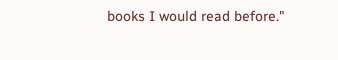books I would read before."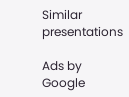Similar presentations

Ads by Google